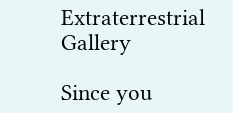Extraterrestrial Gallery

Since you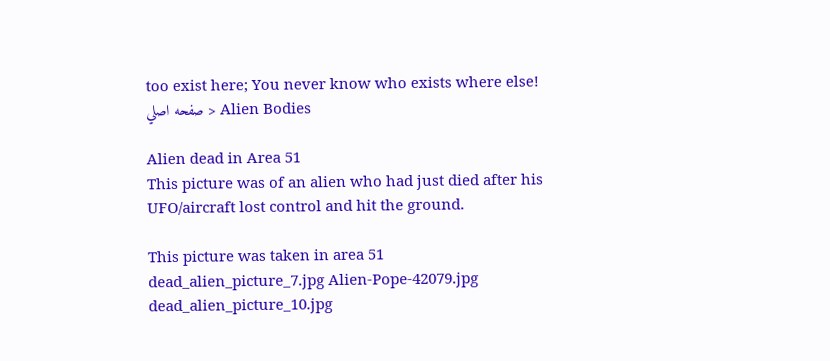too exist here; You never know who exists where else!
صفحه اصلي > Alien Bodies

Alien dead in Area 51
This picture was of an alien who had just died after his UFO/aircraft lost control and hit the ground.

This picture was taken in area 51
dead_alien_picture_7.jpg Alien-Pope-42079.jpg dead_alien_picture_10.jpg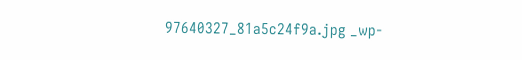97640327_81a5c24f9a.jpg _wp-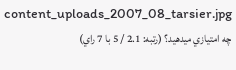content_uploads_2007_08_tarsier.jpg
چه امتيازي ميدهيد؟ (رتبه: 2.1 / 5 با 7 راي)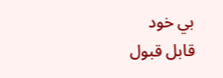بي خود
قابل قبول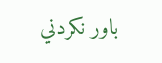باور نكردني